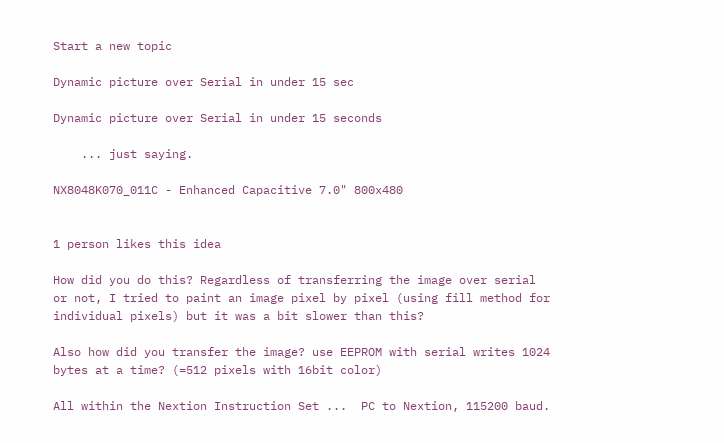Start a new topic

Dynamic picture over Serial in under 15 sec

Dynamic picture over Serial in under 15 seconds

    ... just saying.

NX8048K070_011C - Enhanced Capacitive 7.0" 800x480


1 person likes this idea

How did you do this? Regardless of transferring the image over serial or not, I tried to paint an image pixel by pixel (using fill method for individual pixels) but it was a bit slower than this?

Also how did you transfer the image? use EEPROM with serial writes 1024 bytes at a time? (=512 pixels with 16bit color)

All within the Nextion Instruction Set ...  PC to Nextion, 115200 baud.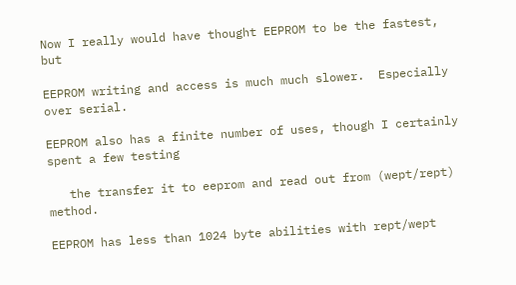Now I really would have thought EEPROM to be the fastest, but

EEPROM writing and access is much much slower.  Especially over serial.

EEPROM also has a finite number of uses, though I certainly spent a few testing

   the transfer it to eeprom and read out from (wept/rept) method.

EEPROM has less than 1024 byte abilities with rept/wept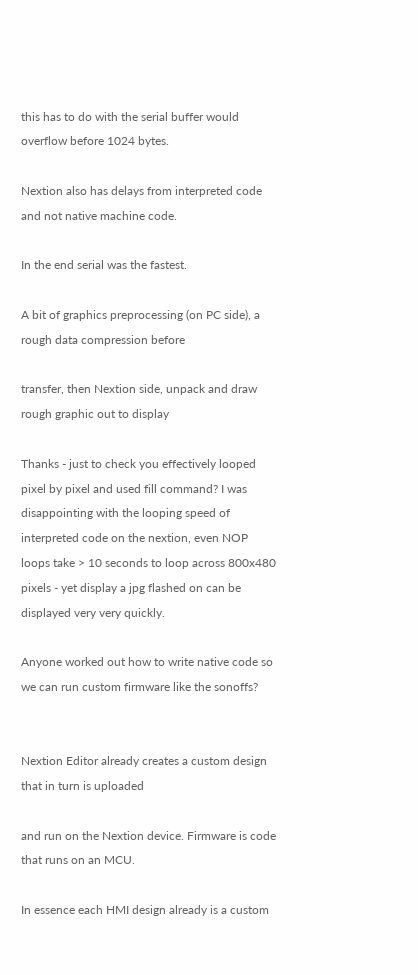this has to do with the serial buffer would overflow before 1024 bytes.

Nextion also has delays from interpreted code and not native machine code.

In the end serial was the fastest.

A bit of graphics preprocessing (on PC side), a rough data compression before

transfer, then Nextion side, unpack and draw rough graphic out to display

Thanks - just to check you effectively looped pixel by pixel and used fill command? I was disappointing with the looping speed of interpreted code on the nextion, even NOP loops take > 10 seconds to loop across 800x480 pixels - yet display a jpg flashed on can be displayed very very quickly.

Anyone worked out how to write native code so we can run custom firmware like the sonoffs?


Nextion Editor already creates a custom design that in turn is uploaded

and run on the Nextion device. Firmware is code that runs on an MCU.

In essence each HMI design already is a custom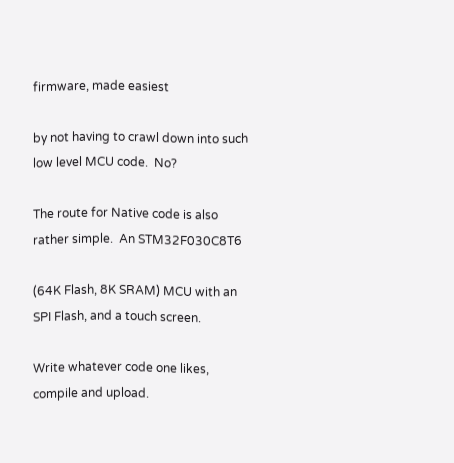firmware, made easiest

by not having to crawl down into such low level MCU code.  No?

The route for Native code is also rather simple.  An STM32F030C8T6

(64K Flash, 8K SRAM) MCU with an SPI Flash, and a touch screen.

Write whatever code one likes, compile and upload.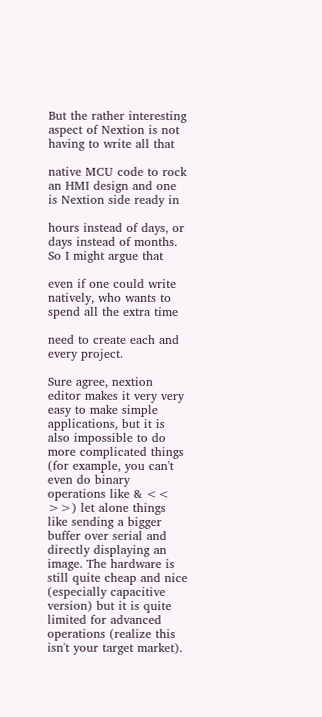But the rather interesting aspect of Nextion is not having to write all that

native MCU code to rock an HMI design and one is Nextion side ready in

hours instead of days, or days instead of months.  So I might argue that

even if one could write natively, who wants to spend all the extra time

need to create each and every project.

Sure agree, nextion editor makes it very very easy to make simple applications, but it is also impossible to do more complicated things (for example, you can't even do binary operations like & << >>) let alone things like sending a bigger buffer over serial and directly displaying an image. The hardware is still quite cheap and nice (especially capacitive version) but it is quite limited for advanced operations (realize this isn't your target market).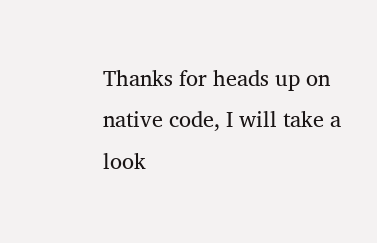Thanks for heads up on native code, I will take a look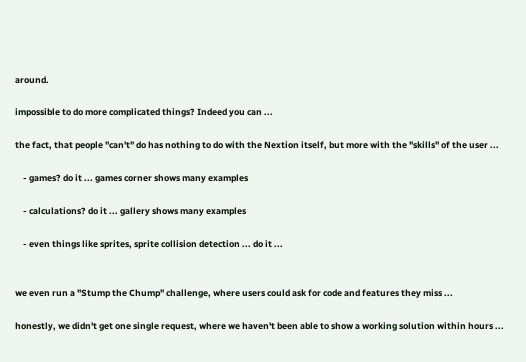around.

impossible to do more complicated things? Indeed you can ...

the fact, that people "can't" do has nothing to do with the Nextion itself, but more with the "skills" of the user ...

    - games? do it ... games corner shows many examples

    - calculations? do it ... gallery shows many examples

    - even things like sprites, sprite collision detection ... do it ...


we even run a "Stump the Chump" challenge, where users could ask for code and features they miss ...

honestly, we didn't get one single request, where we haven't been able to show a working solution within hours ...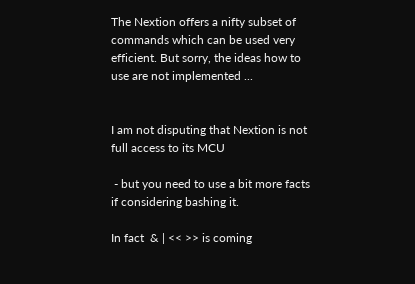The Nextion offers a nifty subset of commands which can be used very efficient. But sorry, the ideas how to use are not implemented ...


I am not disputing that Nextion is not full access to its MCU

 - but you need to use a bit more facts if considering bashing it.

In fact  & | << >> is coming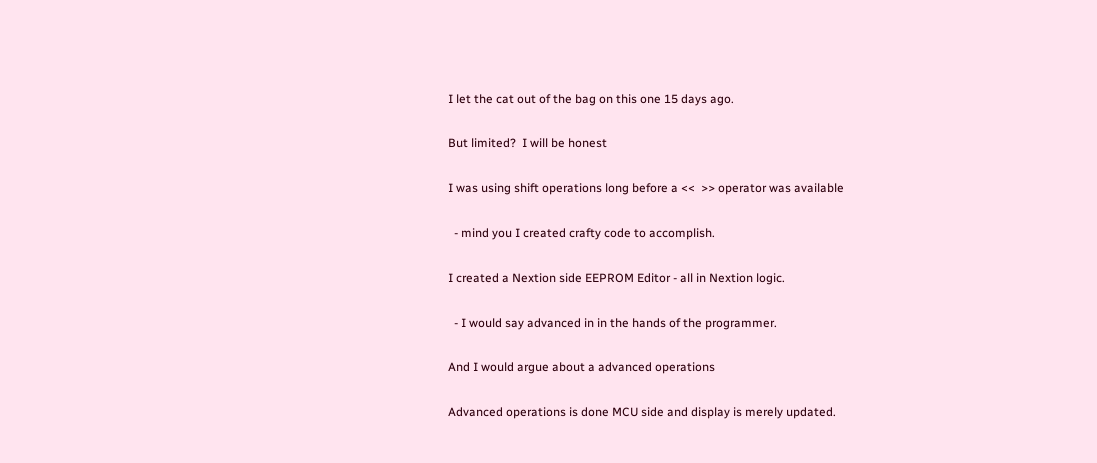I let the cat out of the bag on this one 15 days ago.

But limited?  I will be honest

I was using shift operations long before a <<  >> operator was available

  - mind you I created crafty code to accomplish.

I created a Nextion side EEPROM Editor - all in Nextion logic.

  - I would say advanced in in the hands of the programmer.

And I would argue about a advanced operations

Advanced operations is done MCU side and display is merely updated.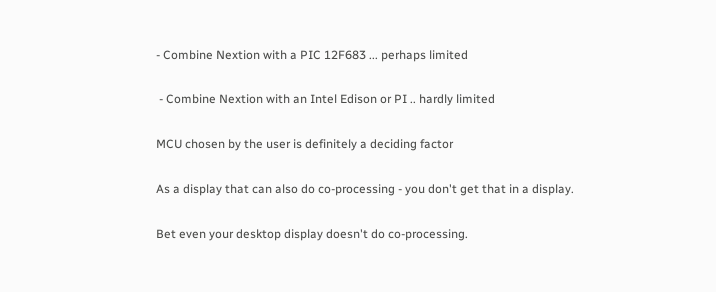- Combine Nextion with a PIC 12F683 ... perhaps limited

 - Combine Nextion with an Intel Edison or PI .. hardly limited

MCU chosen by the user is definitely a deciding factor

As a display that can also do co-processing - you don't get that in a display.

Bet even your desktop display doesn't do co-processing.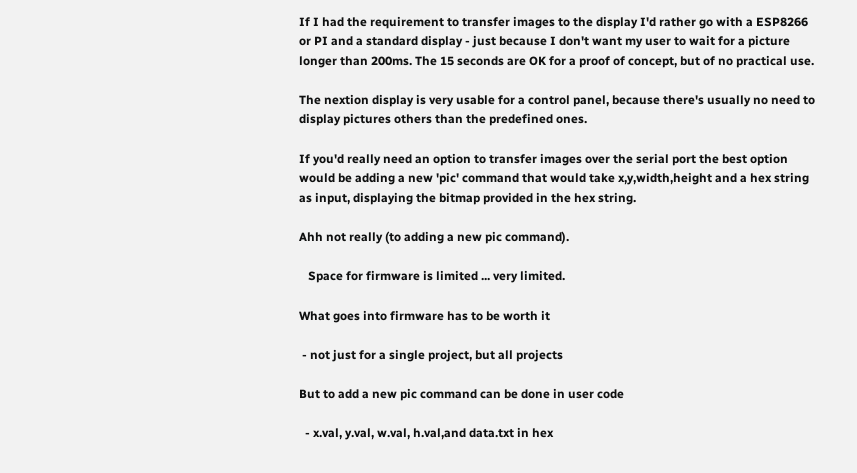If I had the requirement to transfer images to the display I'd rather go with a ESP8266 or PI and a standard display - just because I don't want my user to wait for a picture longer than 200ms. The 15 seconds are OK for a proof of concept, but of no practical use.

The nextion display is very usable for a control panel, because there's usually no need to display pictures others than the predefined ones.

If you'd really need an option to transfer images over the serial port the best option would be adding a new 'pic' command that would take x,y,width,height and a hex string as input, displaying the bitmap provided in the hex string.

Ahh not really (to adding a new pic command).

   Space for firmware is limited ... very limited.

What goes into firmware has to be worth it

 - not just for a single project, but all projects

But to add a new pic command can be done in user code

  - x.val, y.val, w.val, h.val,and data.txt in hex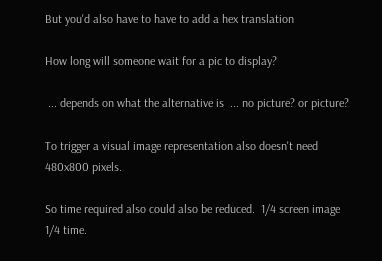But you'd also have to have to add a hex translation

How long will someone wait for a pic to display?

 ... depends on what the alternative is  ... no picture? or picture?

To trigger a visual image representation also doesn't need 480x800 pixels.

So time required also could also be reduced.  1/4 screen image 1/4 time.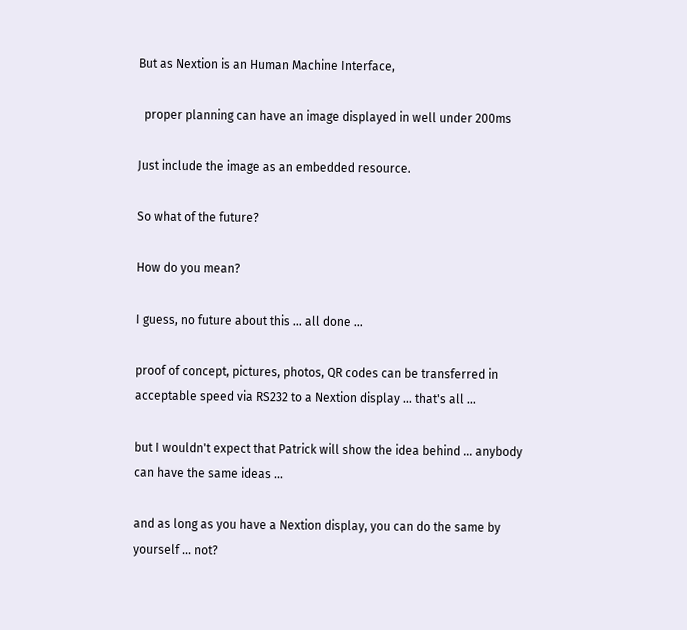But as Nextion is an Human Machine Interface,

  proper planning can have an image displayed in well under 200ms

Just include the image as an embedded resource.

So what of the future?

How do you mean?

I guess, no future about this ... all done ...

proof of concept, pictures, photos, QR codes can be transferred in acceptable speed via RS232 to a Nextion display ... that's all ...

but I wouldn't expect that Patrick will show the idea behind ... anybody can have the same ideas ...

and as long as you have a Nextion display, you can do the same by yourself ... not?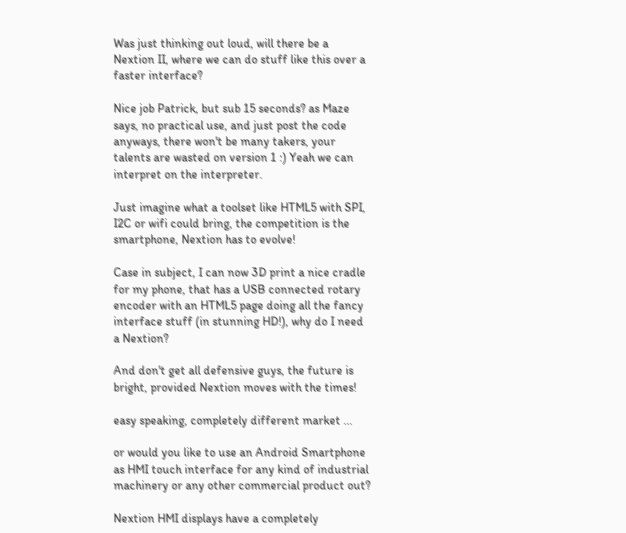Was just thinking out loud, will there be a Nextion II, where we can do stuff like this over a faster interface?

Nice job Patrick, but sub 15 seconds? as Maze says, no practical use, and just post the code anyways, there won't be many takers, your talents are wasted on version 1 :) Yeah we can interpret on the interpreter.

Just imagine what a toolset like HTML5 with SPI, I2C or wifi could bring, the competition is the smartphone, Nextion has to evolve!

Case in subject, I can now 3D print a nice cradle for my phone, that has a USB connected rotary encoder with an HTML5 page doing all the fancy interface stuff (in stunning HD!), why do I need a Nextion?

And don't get all defensive guys, the future is bright, provided Nextion moves with the times!

easy speaking, completely different market ...

or would you like to use an Android Smartphone as HMI touch interface for any kind of industrial machinery or any other commercial product out?

Nextion HMI displays have a completely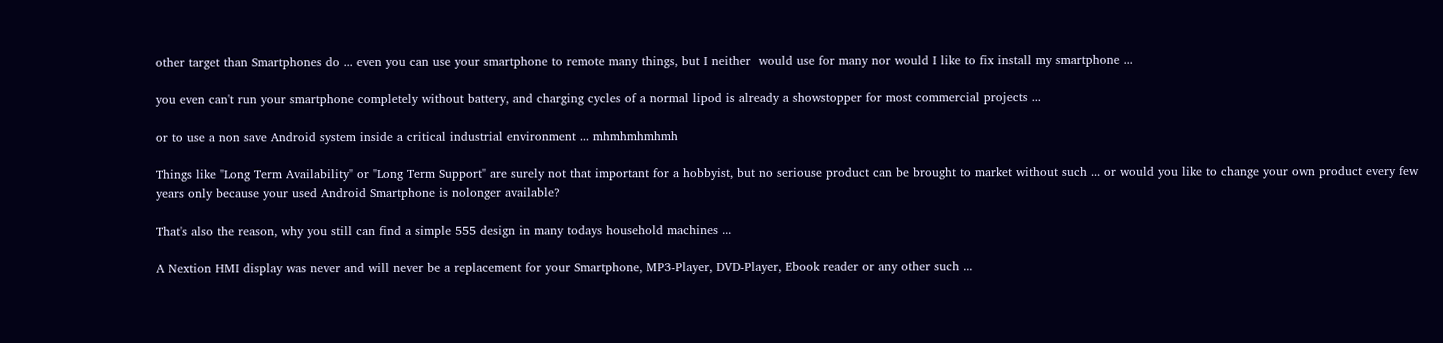other target than Smartphones do ... even you can use your smartphone to remote many things, but I neither  would use for many nor would I like to fix install my smartphone ...

you even can't run your smartphone completely without battery, and charging cycles of a normal lipod is already a showstopper for most commercial projects ...

or to use a non save Android system inside a critical industrial environment ... mhmhmhmhmh

Things like "Long Term Availability" or "Long Term Support" are surely not that important for a hobbyist, but no seriouse product can be brought to market without such ... or would you like to change your own product every few years only because your used Android Smartphone is nolonger available?

That's also the reason, why you still can find a simple 555 design in many todays household machines ...

A Nextion HMI display was never and will never be a replacement for your Smartphone, MP3-Player, DVD-Player, Ebook reader or any other such ...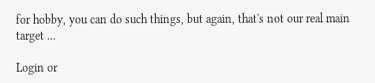for hobby, you can do such things, but again, that's not our real main target ...

Login or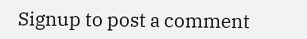Signup to post a comment